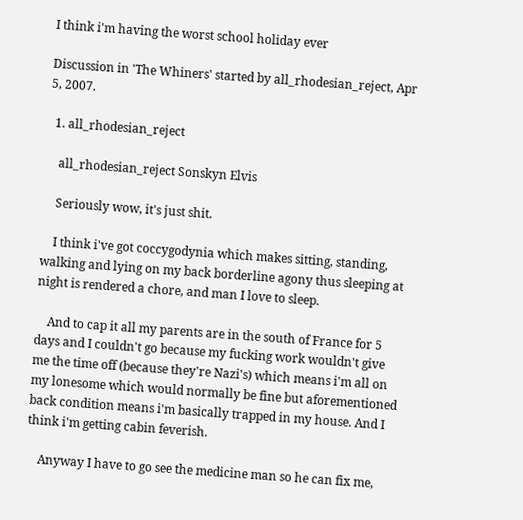I think i'm having the worst school holiday ever

Discussion in 'The Whiners' started by all_rhodesian_reject, Apr 5, 2007.

  1. all_rhodesian_reject

    all_rhodesian_reject Sonskyn Elvis

    Seriously wow, it's just shit.

    I think i've got coccygodynia which makes sitting, standing, walking and lying on my back borderline agony thus sleeping at night is rendered a chore, and man I love to sleep.

    And to cap it all my parents are in the south of France for 5 days and I couldn't go because my fucking work wouldn't give me the time off (because they're Nazi's) which means i'm all on my lonesome which would normally be fine but aforementioned back condition means i'm basically trapped in my house. And I think i'm getting cabin feverish.

    Anyway I have to go see the medicine man so he can fix me,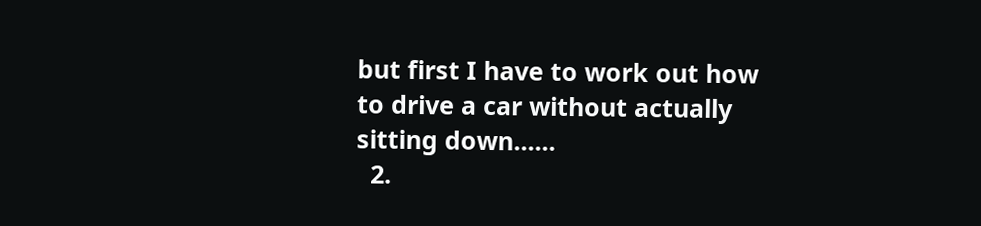but first I have to work out how to drive a car without actually sitting down......
  2.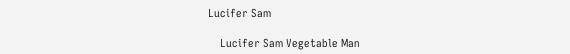Lucifer Sam

    Lucifer Sam Vegetable Man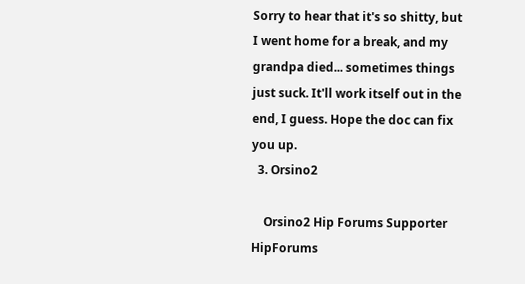Sorry to hear that it's so shitty, but I went home for a break, and my grandpa died... sometimes things just suck. It'll work itself out in the end, I guess. Hope the doc can fix you up.
  3. Orsino2

    Orsino2 Hip Forums Supporter HipForums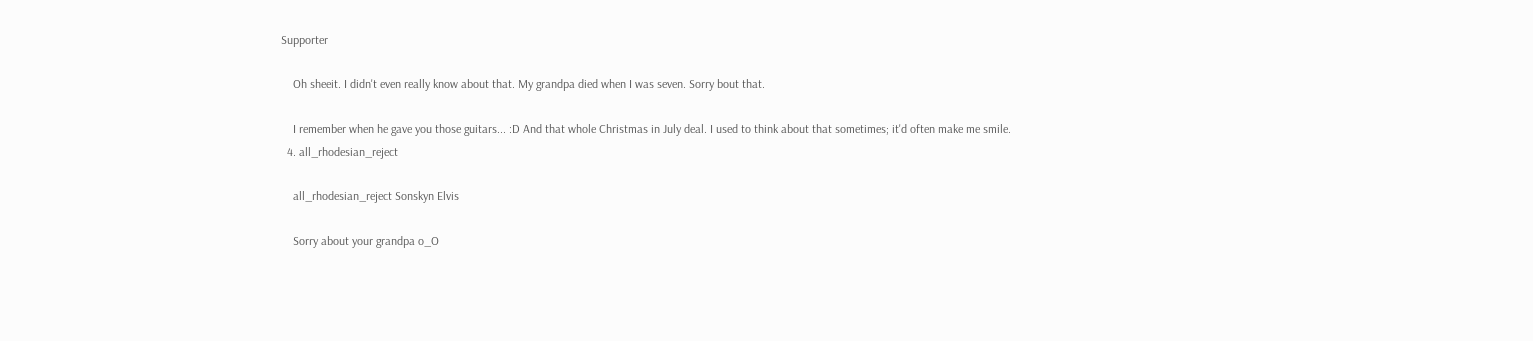Supporter

    Oh sheeit. I didn't even really know about that. My grandpa died when I was seven. Sorry bout that.

    I remember when he gave you those guitars... :D And that whole Christmas in July deal. I used to think about that sometimes; it'd often make me smile.
  4. all_rhodesian_reject

    all_rhodesian_reject Sonskyn Elvis

    Sorry about your grandpa o_O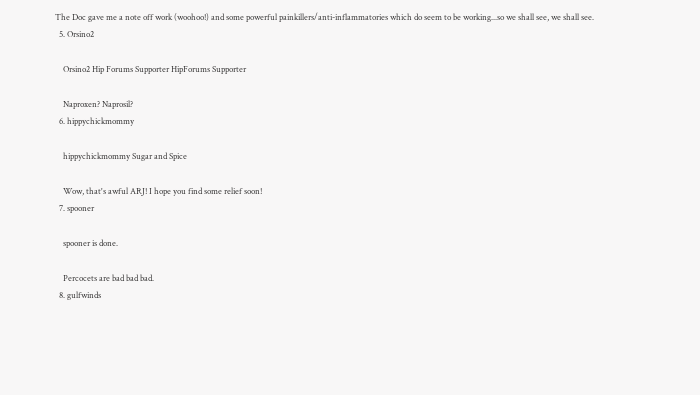The Doc gave me a note off work (woohoo!) and some powerful painkillers/anti-inflammatories which do seem to be working...so we shall see, we shall see.
  5. Orsino2

    Orsino2 Hip Forums Supporter HipForums Supporter

    Naproxen? Naprosil?
  6. hippychickmommy

    hippychickmommy Sugar and Spice

    Wow, that's awful ARJ! I hope you find some relief soon!
  7. spooner

    spooner is done.

    Percocets are bad bad bad.
  8. gulfwinds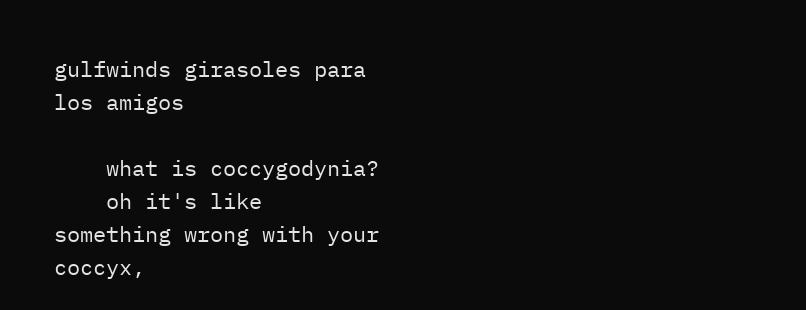gulfwinds girasoles para los amigos

    what is coccygodynia?
    oh it's like something wrong with your coccyx,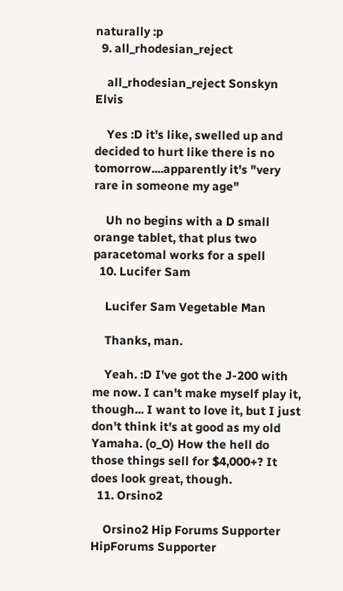naturally :p
  9. all_rhodesian_reject

    all_rhodesian_reject Sonskyn Elvis

    Yes :D it's like, swelled up and decided to hurt like there is no tomorrow....apparently it's "very rare in someone my age"

    Uh no begins with a D small orange tablet, that plus two paracetomal works for a spell
  10. Lucifer Sam

    Lucifer Sam Vegetable Man

    Thanks, man.

    Yeah. :D I've got the J-200 with me now. I can't make myself play it, though... I want to love it, but I just don't think it's at good as my old Yamaha. (o_O) How the hell do those things sell for $4,000+? It does look great, though.
  11. Orsino2

    Orsino2 Hip Forums Supporter HipForums Supporter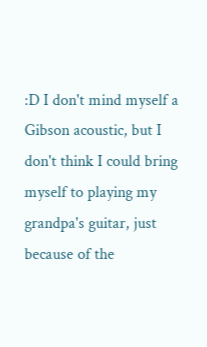:D I don't mind myself a Gibson acoustic, but I don't think I could bring myself to playing my grandpa's guitar, just because of the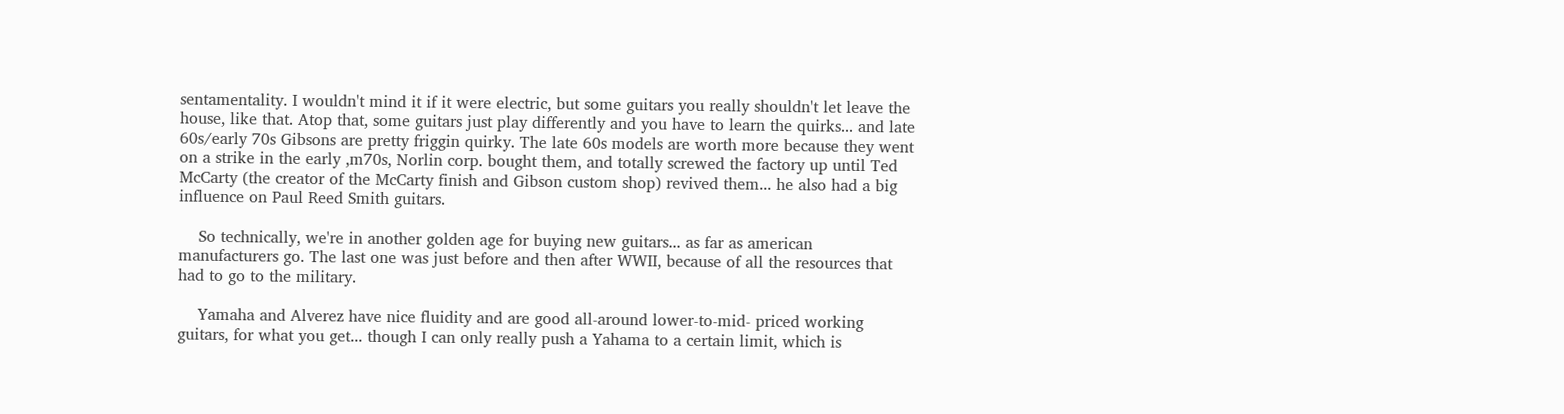sentamentality. I wouldn't mind it if it were electric, but some guitars you really shouldn't let leave the house, like that. Atop that, some guitars just play differently and you have to learn the quirks... and late 60s/early 70s Gibsons are pretty friggin quirky. The late 60s models are worth more because they went on a strike in the early ,m70s, Norlin corp. bought them, and totally screwed the factory up until Ted McCarty (the creator of the McCarty finish and Gibson custom shop) revived them... he also had a big influence on Paul Reed Smith guitars.

    So technically, we're in another golden age for buying new guitars... as far as american manufacturers go. The last one was just before and then after WWII, because of all the resources that had to go to the military.

    Yamaha and Alverez have nice fluidity and are good all-around lower-to-mid- priced working guitars, for what you get... though I can only really push a Yahama to a certain limit, which is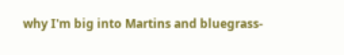why I'm big into Martins and bluegrass-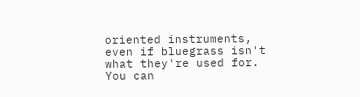oriented instruments, even if bluegrass isn't what they're used for. You can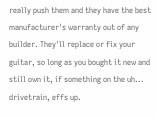really push them and they have the best manufacturer's warranty out of any builder. They'll replace or fix your guitar, so long as you bought it new and still own it, if something on the uh... drivetrain, effs up.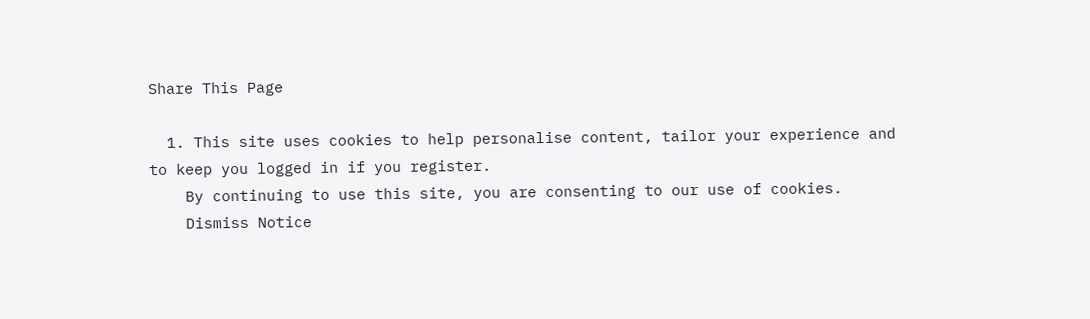Share This Page

  1. This site uses cookies to help personalise content, tailor your experience and to keep you logged in if you register.
    By continuing to use this site, you are consenting to our use of cookies.
    Dismiss Notice